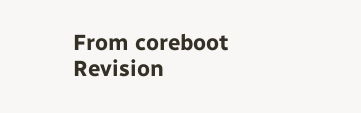From coreboot
Revision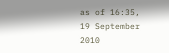as of 16:35, 19 September 2010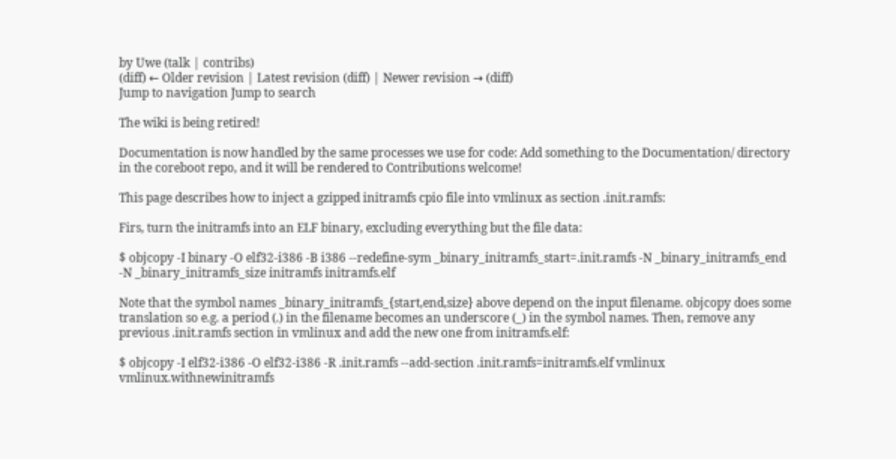by Uwe (talk | contribs)
(diff) ← Older revision | Latest revision (diff) | Newer revision → (diff)
Jump to navigation Jump to search

The wiki is being retired!

Documentation is now handled by the same processes we use for code: Add something to the Documentation/ directory in the coreboot repo, and it will be rendered to Contributions welcome!

This page describes how to inject a gzipped initramfs cpio file into vmlinux as section .init.ramfs:

Firs, turn the initramfs into an ELF binary, excluding everything but the file data:

$ objcopy -I binary -O elf32-i386 -B i386 --redefine-sym _binary_initramfs_start=.init.ramfs -N _binary_initramfs_end -N _binary_initramfs_size initramfs initramfs.elf

Note that the symbol names _binary_initramfs_{start,end,size} above depend on the input filename. objcopy does some translation so e.g. a period (.) in the filename becomes an underscore (_) in the symbol names. Then, remove any previous .init.ramfs section in vmlinux and add the new one from initramfs.elf:

$ objcopy -I elf32-i386 -O elf32-i386 -R .init.ramfs --add-section .init.ramfs=initramfs.elf vmlinux vmlinux.withnewinitramfs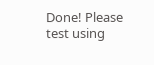Done! Please test using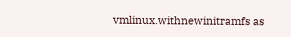vmlinux.withnewinitramfs as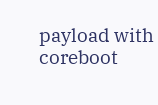payload with coreboot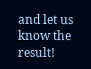and let us know the result!